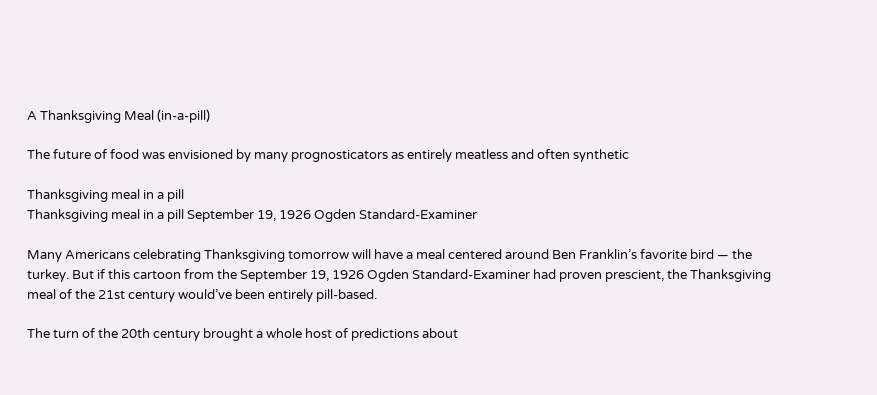A Thanksgiving Meal (in-a-pill)

The future of food was envisioned by many prognosticators as entirely meatless and often synthetic

Thanksgiving meal in a pill
Thanksgiving meal in a pill September 19, 1926 Ogden Standard-Examiner

Many Americans celebrating Thanksgiving tomorrow will have a meal centered around Ben Franklin’s favorite bird — the turkey. But if this cartoon from the September 19, 1926 Ogden Standard-Examiner had proven prescient, the Thanksgiving meal of the 21st century would’ve been entirely pill-based.

The turn of the 20th century brought a whole host of predictions about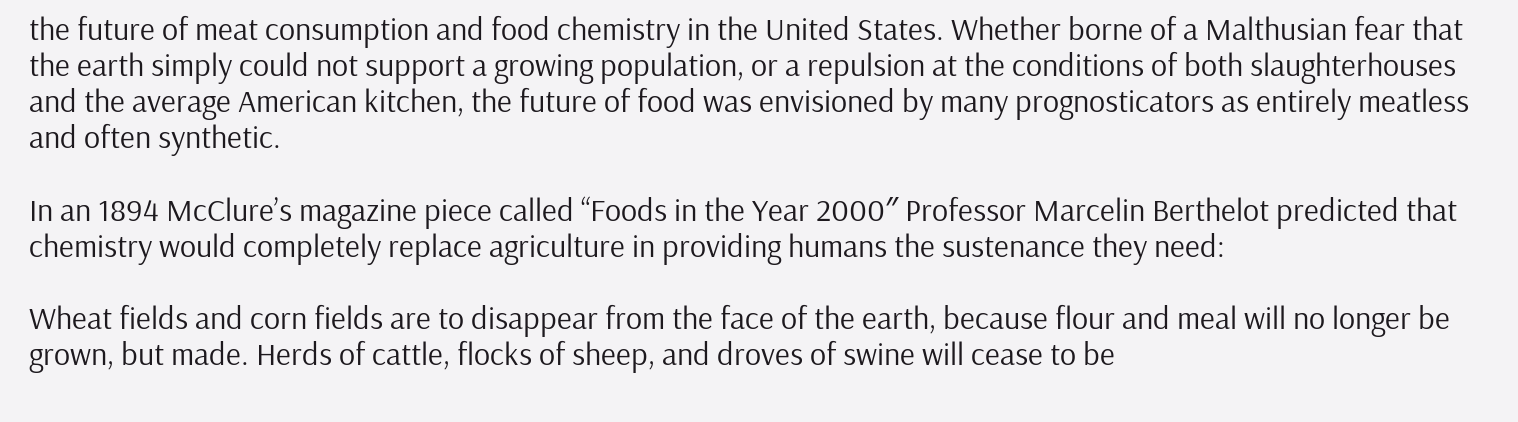the future of meat consumption and food chemistry in the United States. Whether borne of a Malthusian fear that the earth simply could not support a growing population, or a repulsion at the conditions of both slaughterhouses and the average American kitchen, the future of food was envisioned by many prognosticators as entirely meatless and often synthetic.

In an 1894 McClure’s magazine piece called “Foods in the Year 2000″ Professor Marcelin Berthelot predicted that chemistry would completely replace agriculture in providing humans the sustenance they need:

Wheat fields and corn fields are to disappear from the face of the earth, because flour and meal will no longer be grown, but made. Herds of cattle, flocks of sheep, and droves of swine will cease to be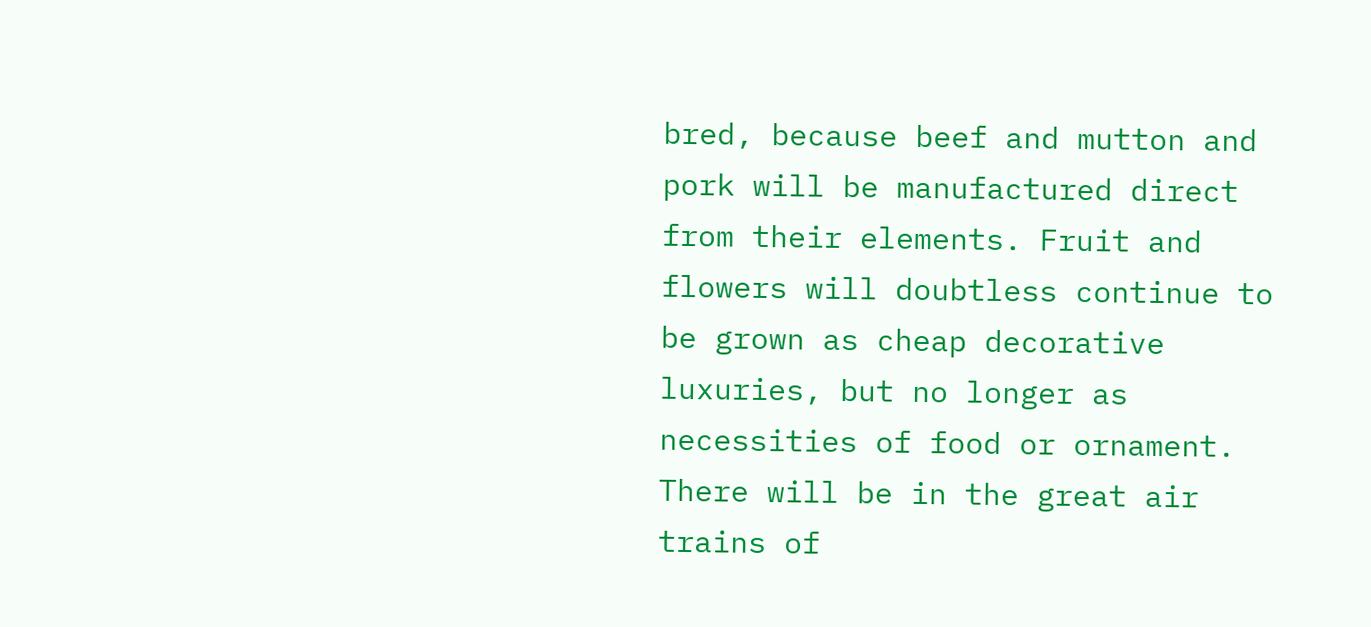bred, because beef and mutton and pork will be manufactured direct from their elements. Fruit and flowers will doubtless continue to be grown as cheap decorative luxuries, but no longer as necessities of food or ornament. There will be in the great air trains of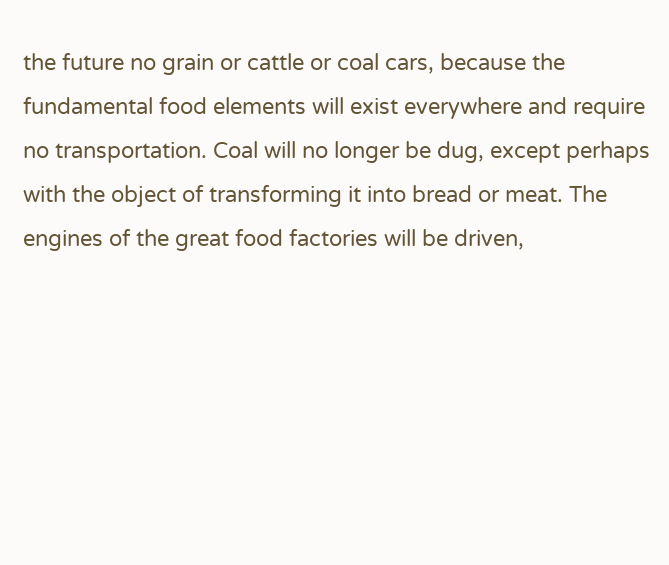the future no grain or cattle or coal cars, because the fundamental food elements will exist everywhere and require no transportation. Coal will no longer be dug, except perhaps with the object of transforming it into bread or meat. The engines of the great food factories will be driven,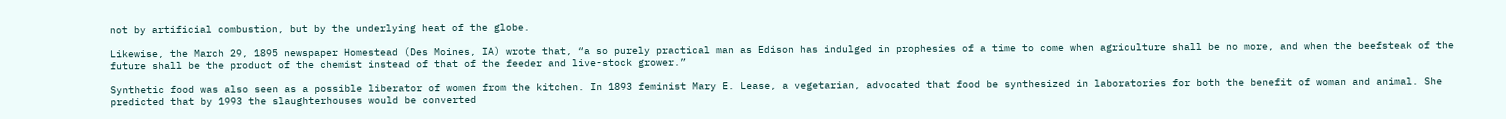not by artificial combustion, but by the underlying heat of the globe.

Likewise, the March 29, 1895 newspaper Homestead (Des Moines, IA) wrote that, “a so purely practical man as Edison has indulged in prophesies of a time to come when agriculture shall be no more, and when the beefsteak of the future shall be the product of the chemist instead of that of the feeder and live-stock grower.”

Synthetic food was also seen as a possible liberator of women from the kitchen. In 1893 feminist Mary E. Lease, a vegetarian, advocated that food be synthesized in laboratories for both the benefit of woman and animal. She predicted that by 1993 the slaughterhouses would be converted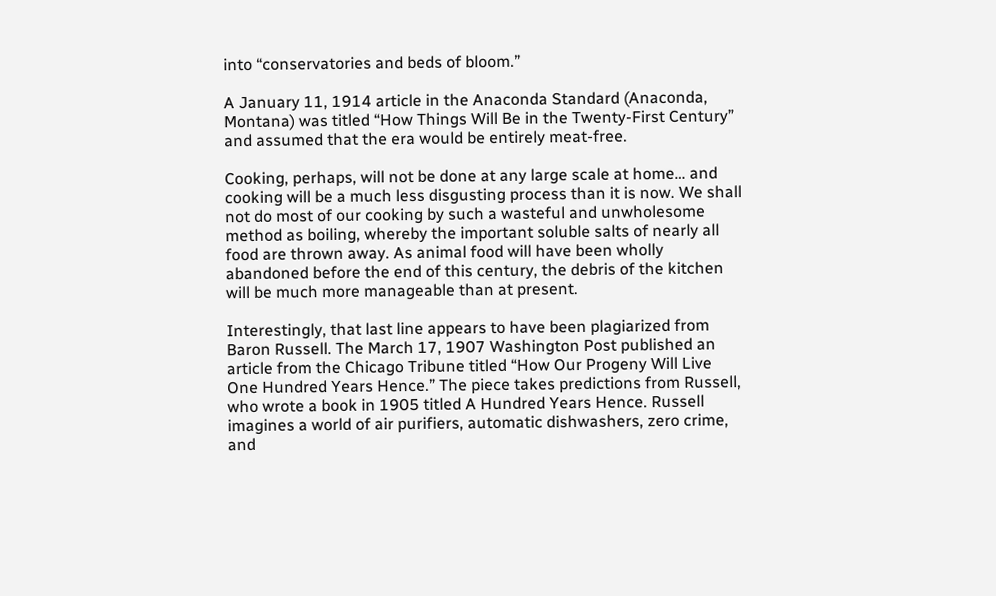into “conservatories and beds of bloom.”

A January 11, 1914 article in the Anaconda Standard (Anaconda, Montana) was titled “How Things Will Be in the Twenty-First Century” and assumed that the era would be entirely meat-free.

Cooking, perhaps, will not be done at any large scale at home… and cooking will be a much less disgusting process than it is now. We shall not do most of our cooking by such a wasteful and unwholesome method as boiling, whereby the important soluble salts of nearly all food are thrown away. As animal food will have been wholly abandoned before the end of this century, the debris of the kitchen will be much more manageable than at present.

Interestingly, that last line appears to have been plagiarized from Baron Russell. The March 17, 1907 Washington Post published an article from the Chicago Tribune titled “How Our Progeny Will Live One Hundred Years Hence.” The piece takes predictions from Russell, who wrote a book in 1905 titled A Hundred Years Hence. Russell imagines a world of air purifiers, automatic dishwashers, zero crime, and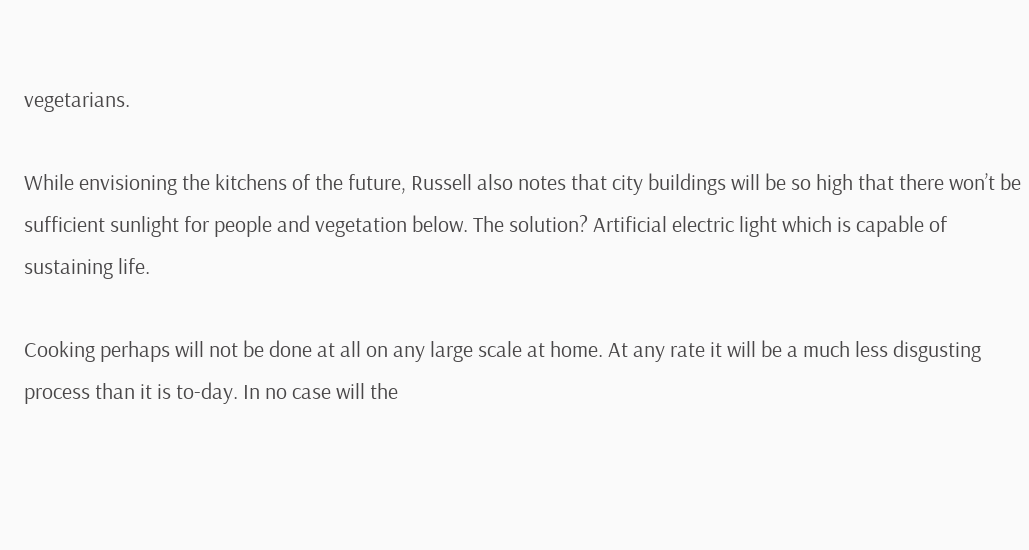vegetarians.

While envisioning the kitchens of the future, Russell also notes that city buildings will be so high that there won’t be sufficient sunlight for people and vegetation below. The solution? Artificial electric light which is capable of sustaining life.

Cooking perhaps will not be done at all on any large scale at home. At any rate it will be a much less disgusting process than it is to-day. In no case will the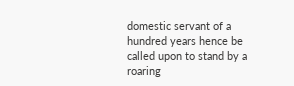domestic servant of a hundred years hence be called upon to stand by a roaring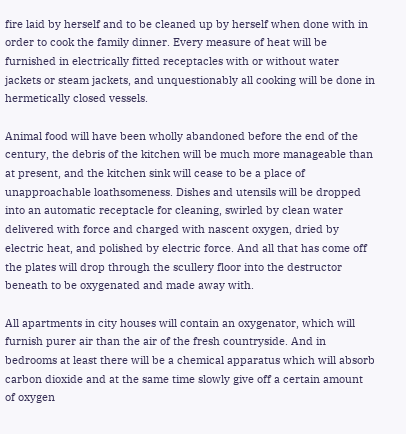fire laid by herself and to be cleaned up by herself when done with in order to cook the family dinner. Every measure of heat will be furnished in electrically fitted receptacles with or without water jackets or steam jackets, and unquestionably all cooking will be done in hermetically closed vessels.

Animal food will have been wholly abandoned before the end of the century, the debris of the kitchen will be much more manageable than at present, and the kitchen sink will cease to be a place of unapproachable loathsomeness. Dishes and utensils will be dropped into an automatic receptacle for cleaning, swirled by clean water delivered with force and charged with nascent oxygen, dried by electric heat, and polished by electric force. And all that has come off the plates will drop through the scullery floor into the destructor beneath to be oxygenated and made away with.

All apartments in city houses will contain an oxygenator, which will furnish purer air than the air of the fresh countryside. And in bedrooms at least there will be a chemical apparatus which will absorb carbon dioxide and at the same time slowly give off a certain amount of oxygen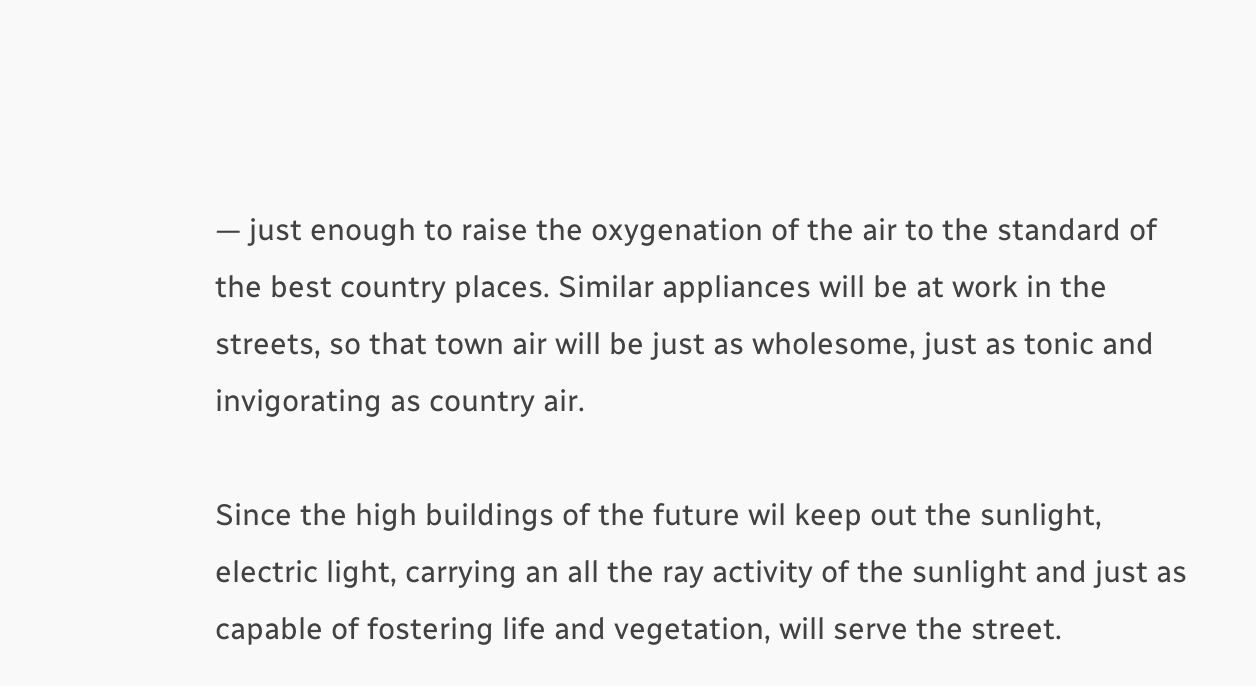— just enough to raise the oxygenation of the air to the standard of the best country places. Similar appliances will be at work in the streets, so that town air will be just as wholesome, just as tonic and invigorating as country air.

Since the high buildings of the future wil keep out the sunlight, electric light, carrying an all the ray activity of the sunlight and just as capable of fostering life and vegetation, will serve the street.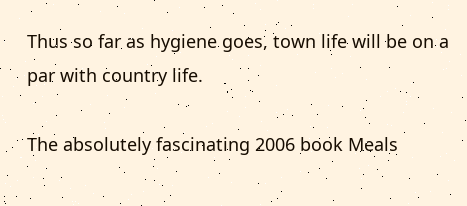Thus so far as hygiene goes, town life will be on a par with country life.

The absolutely fascinating 2006 book Meals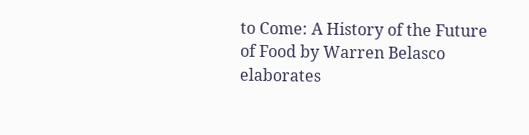to Come: A History of the Future of Food by Warren Belasco elaborates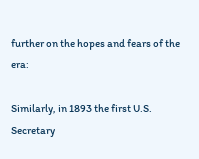further on the hopes and fears of the era:

Similarly, in 1893 the first U.S. Secretary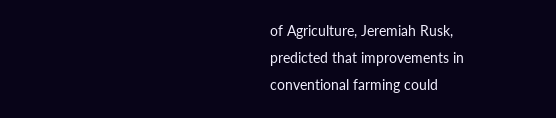of Agriculture, Jeremiah Rusk, predicted that improvements in conventional farming could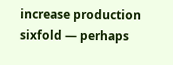increase production sixfold — perhaps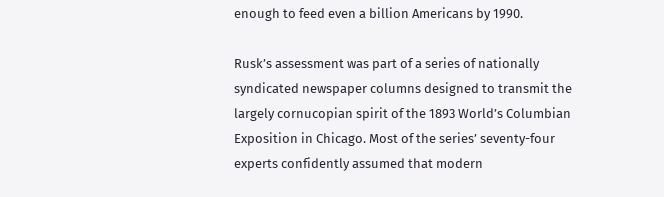enough to feed even a billion Americans by 1990.

Rusk’s assessment was part of a series of nationally syndicated newspaper columns designed to transmit the largely cornucopian spirit of the 1893 World’s Columbian Exposition in Chicago. Most of the series’ seventy-four experts confidently assumed that modern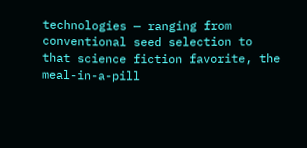technologies — ranging from conventional seed selection to that science fiction favorite, the meal-in-a-pill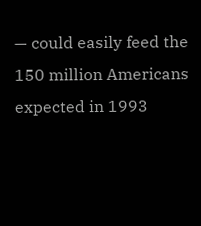— could easily feed the 150 million Americans expected in 1993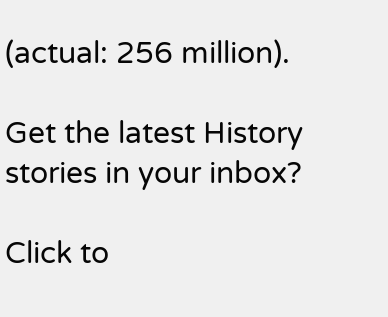(actual: 256 million).

Get the latest History stories in your inbox?

Click to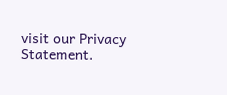visit our Privacy Statement.